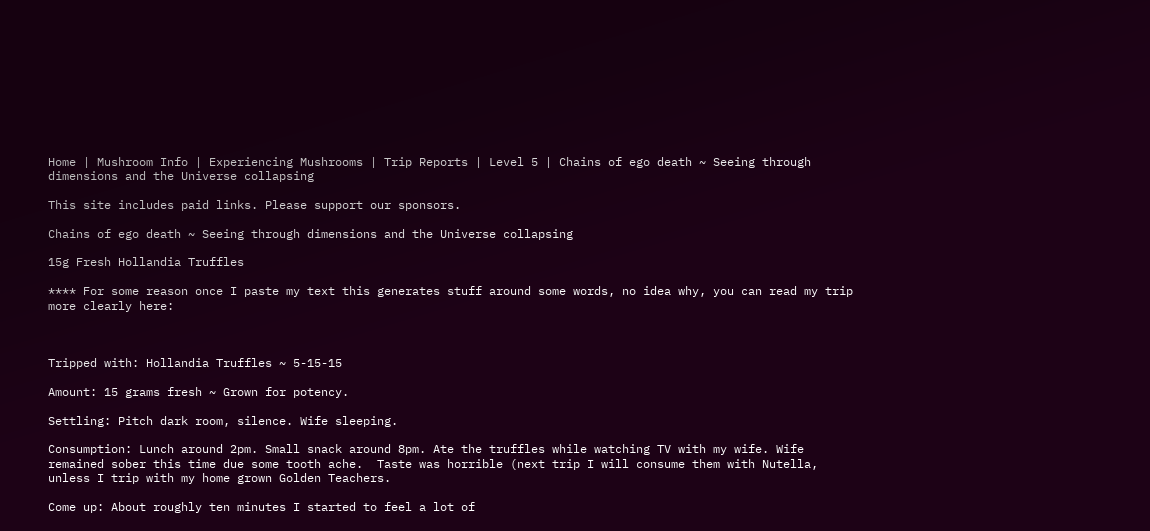Home | Mushroom Info | Experiencing Mushrooms | Trip Reports | Level 5 | Chains of ego death ~ Seeing through dimensions and the Universe collapsing

This site includes paid links. Please support our sponsors.

Chains of ego death ~ Seeing through dimensions and the Universe collapsing

15g Fresh Hollandia Truffles

**** For some reason once I paste my text this generates stuff around some words, no idea why, you can read my trip more clearly here:



Tripped with: Hollandia Truffles ~ 5-15-15

Amount: 15 grams fresh ~ Grown for potency.

Settling: Pitch dark room, silence. Wife sleeping.

Consumption: Lunch around 2pm. Small snack around 8pm. Ate the truffles while watching TV with my wife. Wife remained sober this time due some tooth ache.  Taste was horrible (next trip I will consume them with Nutella, unless I trip with my home grown Golden Teachers.

Come up: About roughly ten minutes I started to feel a lot of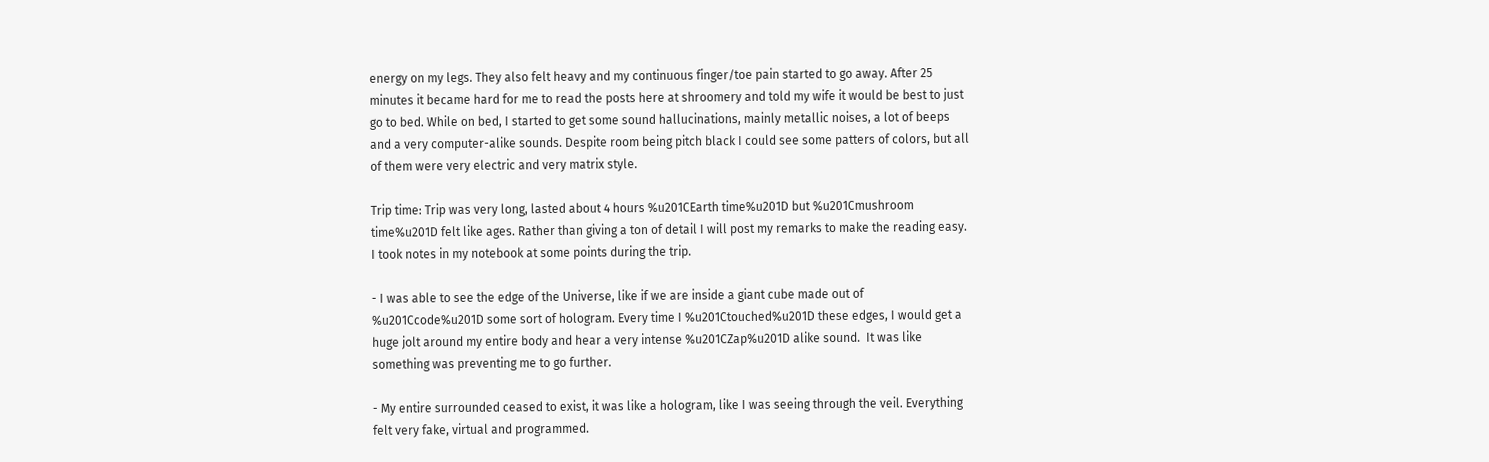energy on my legs. They also felt heavy and my continuous finger/toe pain started to go away. After 25 minutes it became hard for me to read the posts here at shroomery and told my wife it would be best to just go to bed. While on bed, I started to get some sound hallucinations, mainly metallic noises, a lot of beeps and a very computer-alike sounds. Despite room being pitch black I could see some patters of colors, but all of them were very electric and very matrix style.

Trip time: Trip was very long, lasted about 4 hours %u201CEarth time%u201D but %u201Cmushroom time%u201D felt like ages. Rather than giving a ton of detail I will post my remarks to make the reading easy. I took notes in my notebook at some points during the trip.

- I was able to see the edge of the Universe, like if we are inside a giant cube made out of %u201Ccode%u201D some sort of hologram. Every time I %u201Ctouched%u201D these edges, I would get a huge jolt around my entire body and hear a very intense %u201CZap%u201D alike sound.  It was like something was preventing me to go further.

- My entire surrounded ceased to exist, it was like a hologram, like I was seeing through the veil. Everything felt very fake, virtual and programmed.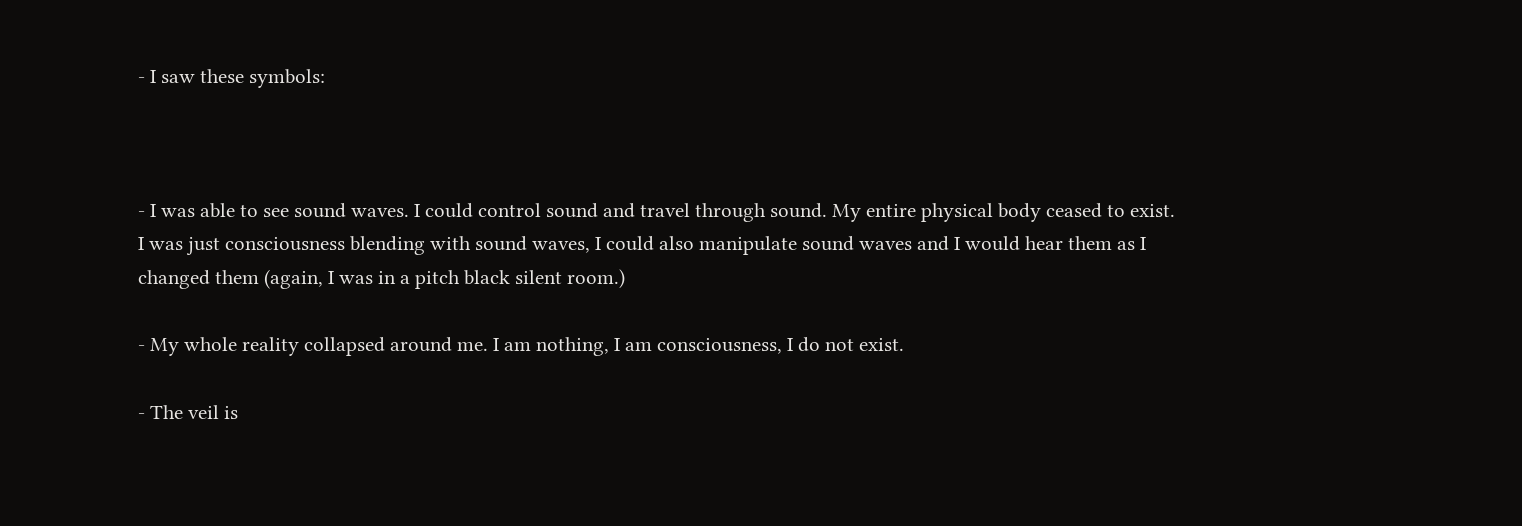- I saw these symbols:



- I was able to see sound waves. I could control sound and travel through sound. My entire physical body ceased to exist. I was just consciousness blending with sound waves, I could also manipulate sound waves and I would hear them as I changed them (again, I was in a pitch black silent room.)

- My whole reality collapsed around me. I am nothing, I am consciousness, I do not exist.

- The veil is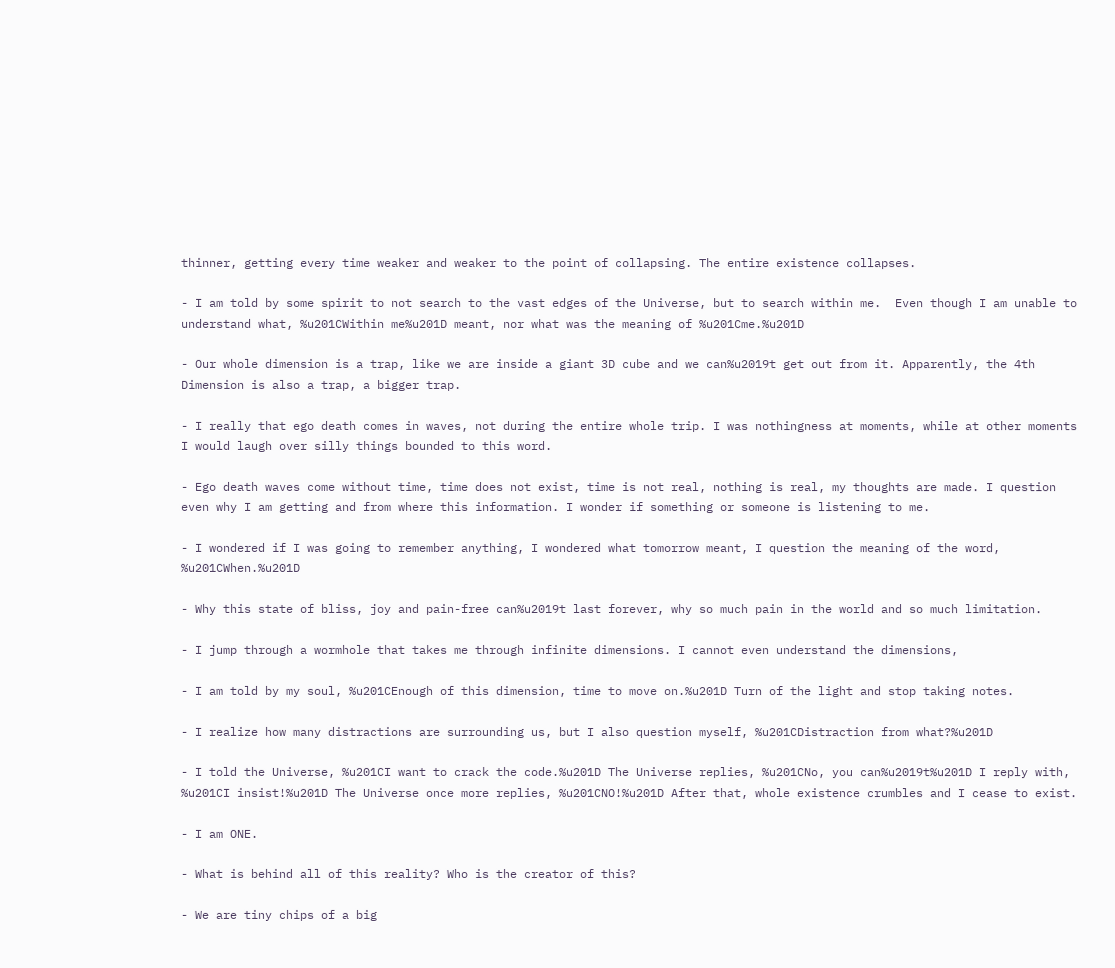thinner, getting every time weaker and weaker to the point of collapsing. The entire existence collapses.

- I am told by some spirit to not search to the vast edges of the Universe, but to search within me.  Even though I am unable to understand what, %u201CWithin me%u201D meant, nor what was the meaning of %u201Cme.%u201D

- Our whole dimension is a trap, like we are inside a giant 3D cube and we can%u2019t get out from it. Apparently, the 4th Dimension is also a trap, a bigger trap.

- I really that ego death comes in waves, not during the entire whole trip. I was nothingness at moments, while at other moments I would laugh over silly things bounded to this word.

- Ego death waves come without time, time does not exist, time is not real, nothing is real, my thoughts are made. I question even why I am getting and from where this information. I wonder if something or someone is listening to me.

- I wondered if I was going to remember anything, I wondered what tomorrow meant, I question the meaning of the word, %u201CWhen.%u201D

- Why this state of bliss, joy and pain-free can%u2019t last forever, why so much pain in the world and so much limitation.

- I jump through a wormhole that takes me through infinite dimensions. I cannot even understand the dimensions,

- I am told by my soul, %u201CEnough of this dimension, time to move on.%u201D Turn of the light and stop taking notes.

- I realize how many distractions are surrounding us, but I also question myself, %u201CDistraction from what?%u201D

- I told the Universe, %u201CI want to crack the code.%u201D The Universe replies, %u201CNo, you can%u2019t%u201D I reply with, %u201CI insist!%u201D The Universe once more replies, %u201CNO!%u201D After that, whole existence crumbles and I cease to exist.

- I am ONE.

- What is behind all of this reality? Who is the creator of this?

- We are tiny chips of a big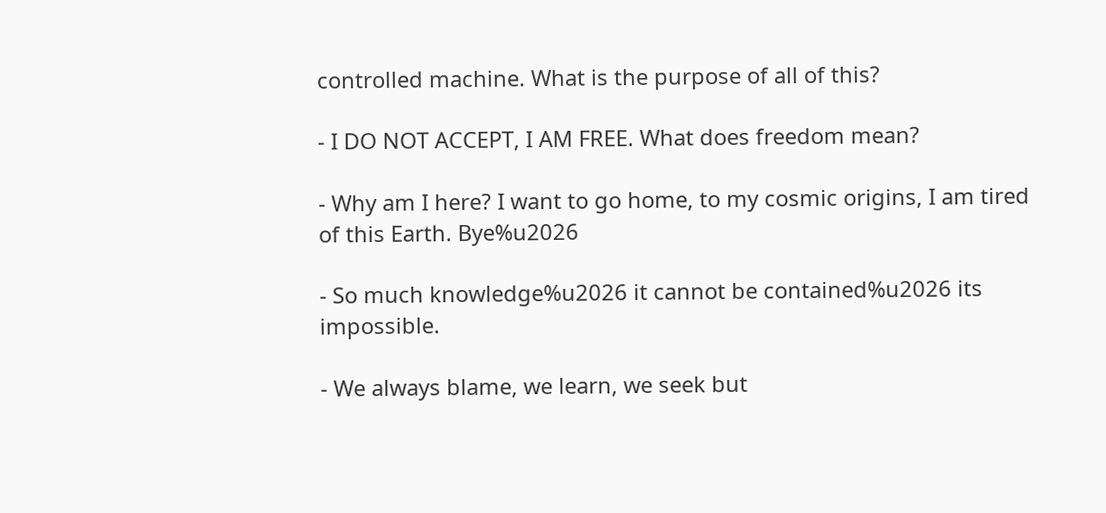controlled machine. What is the purpose of all of this?

- I DO NOT ACCEPT, I AM FREE. What does freedom mean?

- Why am I here? I want to go home, to my cosmic origins, I am tired of this Earth. Bye%u2026

- So much knowledge%u2026 it cannot be contained%u2026 its impossible.

- We always blame, we learn, we seek but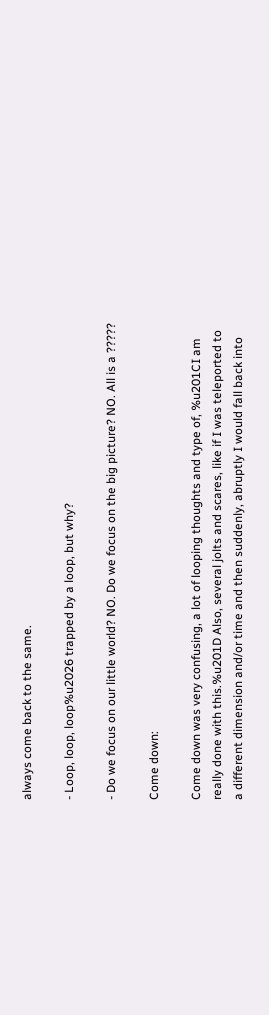always come back to the same.

- Loop, loop, loop%u2026 trapped by a loop, but why?

- Do we focus on our little world? NO. Do we focus on the big picture? NO. All is a ?????

Come down:

Come down was very confusing, a lot of looping thoughts and type of, %u201CI am really done with this.%u201D Also, several jolts and scares, like if I was teleported to a different dimension and/or time and then suddenly, abruptly I would fall back into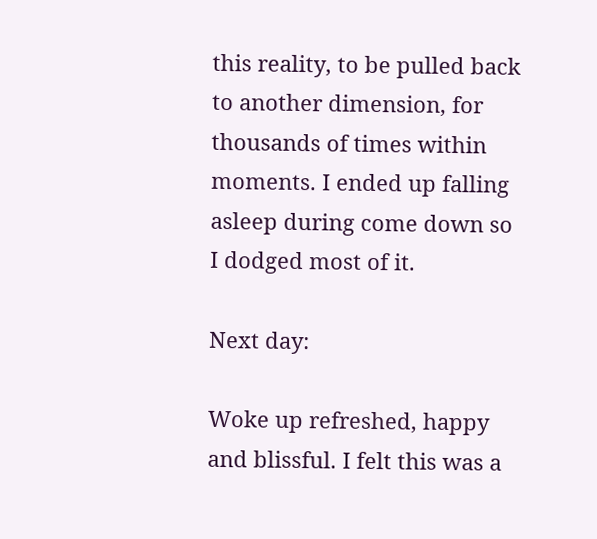this reality, to be pulled back to another dimension, for thousands of times within moments. I ended up falling asleep during come down so I dodged most of it.

Next day:

Woke up refreshed, happy and blissful. I felt this was a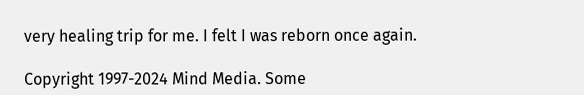very healing trip for me. I felt I was reborn once again.

Copyright 1997-2024 Mind Media. Some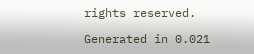rights reserved.

Generated in 0.021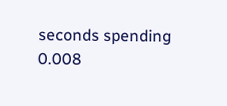seconds spending 0.008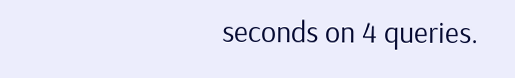seconds on 4 queries.